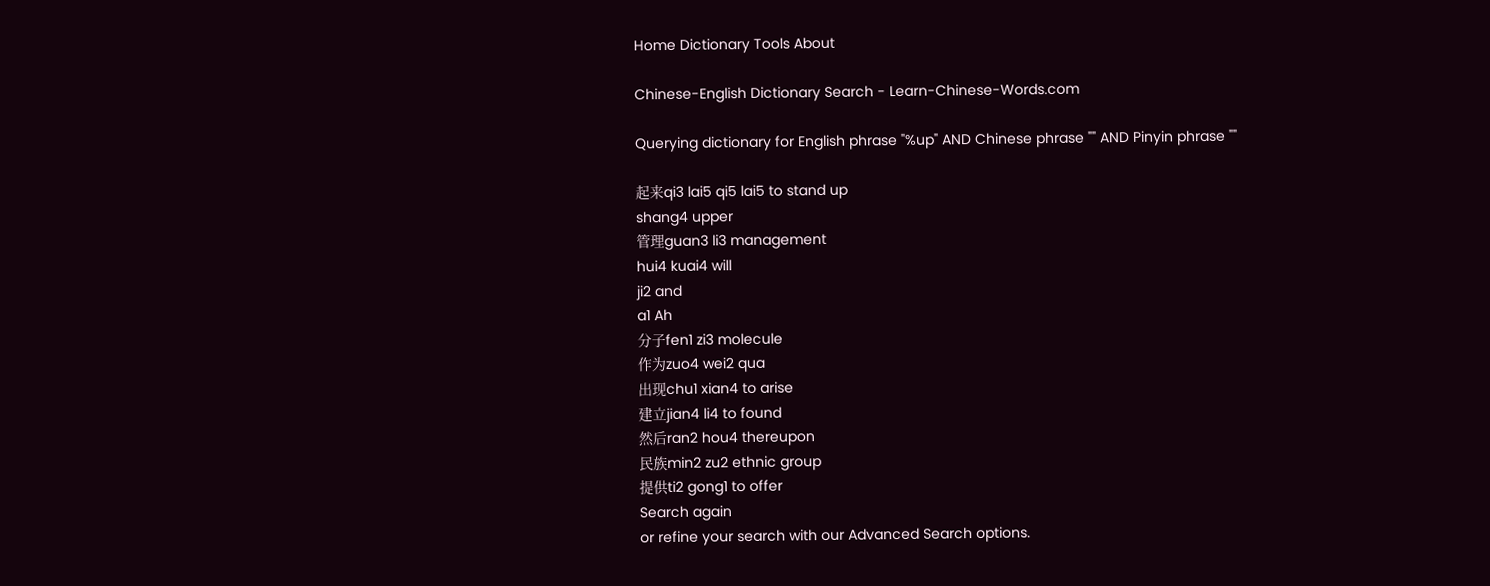Home Dictionary Tools About

Chinese-English Dictionary Search - Learn-Chinese-Words.com

Querying dictionary for English phrase "%up" AND Chinese phrase "" AND Pinyin phrase ""

起来qi3 lai5 qi5 lai5 to stand up
shang4 upper
管理guan3 li3 management
hui4 kuai4 will
ji2 and
a1 Ah
分子fen1 zi3 molecule
作为zuo4 wei2 qua
出现chu1 xian4 to arise
建立jian4 li4 to found
然后ran2 hou4 thereupon
民族min2 zu2 ethnic group
提供ti2 gong1 to offer
Search again
or refine your search with our Advanced Search options.